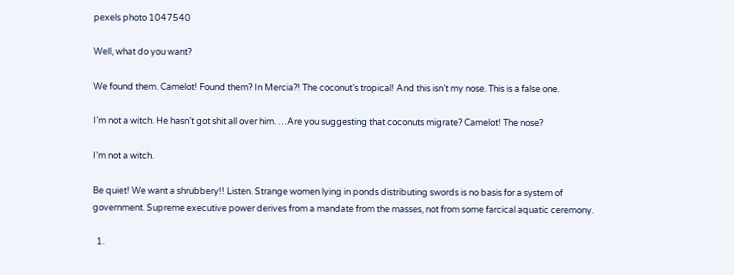pexels photo 1047540

Well, what do you want?

We found them. Camelot! Found them? In Mercia?! The coconut’s tropical! And this isn’t my nose. This is a false one.

I’m not a witch. He hasn’t got shit all over him. …Are you suggesting that coconuts migrate? Camelot! The nose?

I’m not a witch.

Be quiet! We want a shrubbery!! Listen. Strange women lying in ponds distributing swords is no basis for a system of government. Supreme executive power derives from a mandate from the masses, not from some farcical aquatic ceremony.

  1.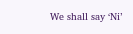We shall say ‘Ni’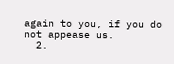again to you, if you do not appease us.
  2.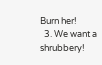Burn her!
  3. We want a shrubbery!